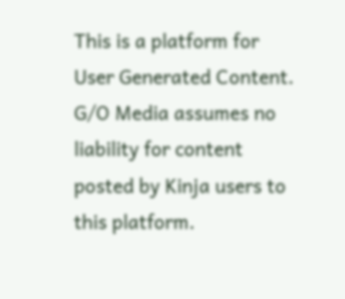This is a platform for User Generated Content. G/O Media assumes no liability for content posted by Kinja users to this platform.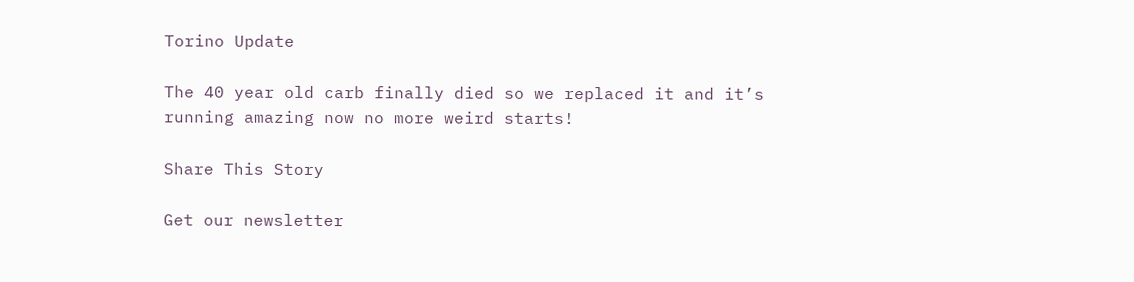Torino Update

The 40 year old carb finally died so we replaced it and it’s running amazing now no more weird starts!

Share This Story

Get our newsletter